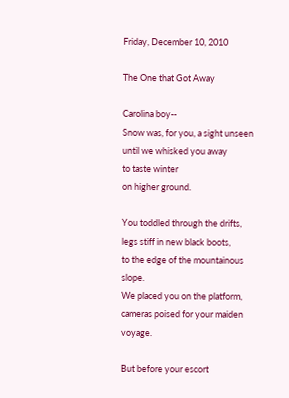Friday, December 10, 2010

The One that Got Away

Carolina boy--
Snow was, for you, a sight unseen
until we whisked you away
to taste winter
on higher ground.

You toddled through the drifts,
legs stiff in new black boots,
to the edge of the mountainous slope.
We placed you on the platform,
cameras poised for your maiden voyage.

But before your escort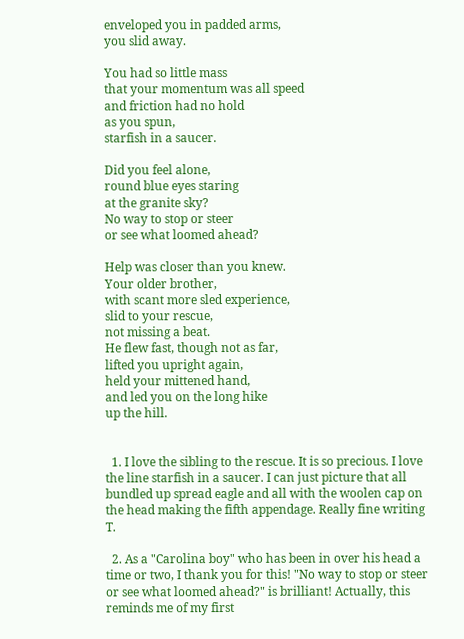enveloped you in padded arms,
you slid away.

You had so little mass
that your momentum was all speed
and friction had no hold
as you spun,
starfish in a saucer.

Did you feel alone,
round blue eyes staring
at the granite sky?
No way to stop or steer
or see what loomed ahead?

Help was closer than you knew.
Your older brother,
with scant more sled experience,
slid to your rescue,
not missing a beat.
He flew fast, though not as far,
lifted you upright again,
held your mittened hand,
and led you on the long hike
up the hill.


  1. I love the sibling to the rescue. It is so precious. I love the line starfish in a saucer. I can just picture that all bundled up spread eagle and all with the woolen cap on the head making the fifth appendage. Really fine writing T.

  2. As a "Carolina boy" who has been in over his head a time or two, I thank you for this! "No way to stop or steer or see what loomed ahead?" is brilliant! Actually, this reminds me of my first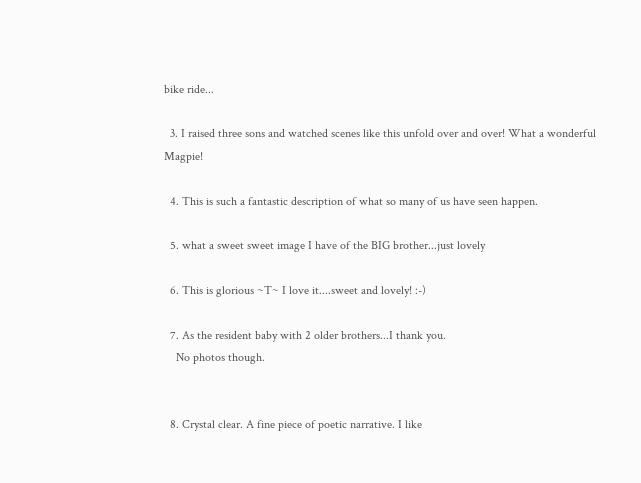bike ride...

  3. I raised three sons and watched scenes like this unfold over and over! What a wonderful Magpie!

  4. This is such a fantastic description of what so many of us have seen happen.

  5. what a sweet sweet image I have of the BIG brother...just lovely

  6. This is glorious ~T~ I love it....sweet and lovely! :-)

  7. As the resident baby with 2 older brothers...I thank you.
    No photos though.


  8. Crystal clear. A fine piece of poetic narrative. I like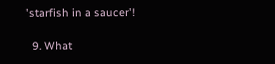'starfish in a saucer'!

  9. What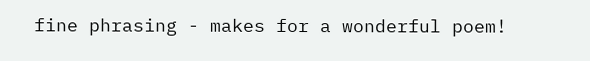fine phrasing - makes for a wonderful poem!